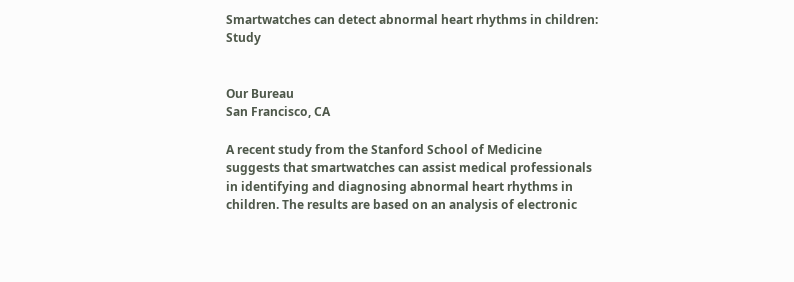Smartwatches can detect abnormal heart rhythms in children: Study


Our Bureau
San Francisco, CA

A recent study from the Stanford School of Medicine suggests that smartwatches can assist medical professionals in identifying and diagnosing abnormal heart rhythms in children. The results are based on an analysis of electronic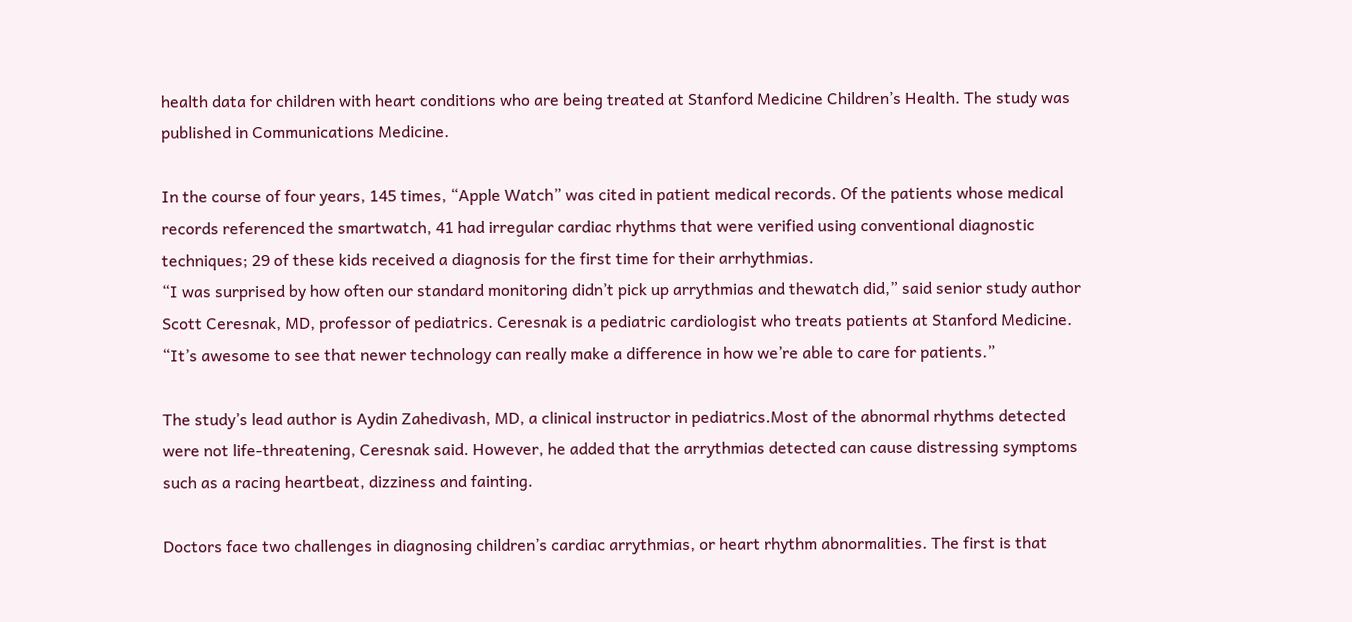health data for children with heart conditions who are being treated at Stanford Medicine Children’s Health. The study was published in Communications Medicine.

In the course of four years, 145 times, “Apple Watch” was cited in patient medical records. Of the patients whose medical records referenced the smartwatch, 41 had irregular cardiac rhythms that were verified using conventional diagnostic techniques; 29 of these kids received a diagnosis for the first time for their arrhythmias.
“I was surprised by how often our standard monitoring didn’t pick up arrythmias and thewatch did,” said senior study author Scott Ceresnak, MD, professor of pediatrics. Ceresnak is a pediatric cardiologist who treats patients at Stanford Medicine. “It’s awesome to see that newer technology can really make a difference in how we’re able to care for patients.”

The study’s lead author is Aydin Zahedivash, MD, a clinical instructor in pediatrics.Most of the abnormal rhythms detected were not life-threatening, Ceresnak said. However, he added that the arrythmias detected can cause distressing symptoms such as a racing heartbeat, dizziness and fainting.

Doctors face two challenges in diagnosing children’s cardiac arrythmias, or heart rhythm abnormalities. The first is that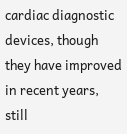cardiac diagnostic devices, though they have improved in recent years, still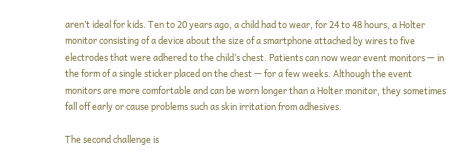aren’t ideal for kids. Ten to 20 years ago, a child had to wear, for 24 to 48 hours, a Holter monitor consisting of a device about the size of a smartphone attached by wires to five electrodes that were adhered to the child’s chest. Patients can now wear event monitors — in the form of a single sticker placed on the chest — for a few weeks. Although the event monitors are more comfortable and can be worn longer than a Holter monitor, they sometimes fall off early or cause problems such as skin irritation from adhesives.

The second challenge is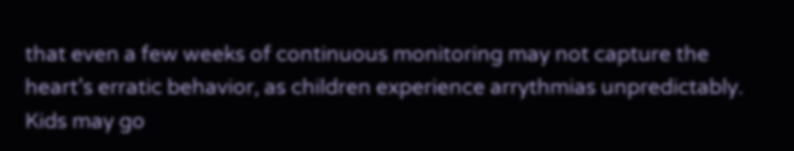that even a few weeks of continuous monitoring may not capture the heart’s erratic behavior, as children experience arrythmias unpredictably. Kids may go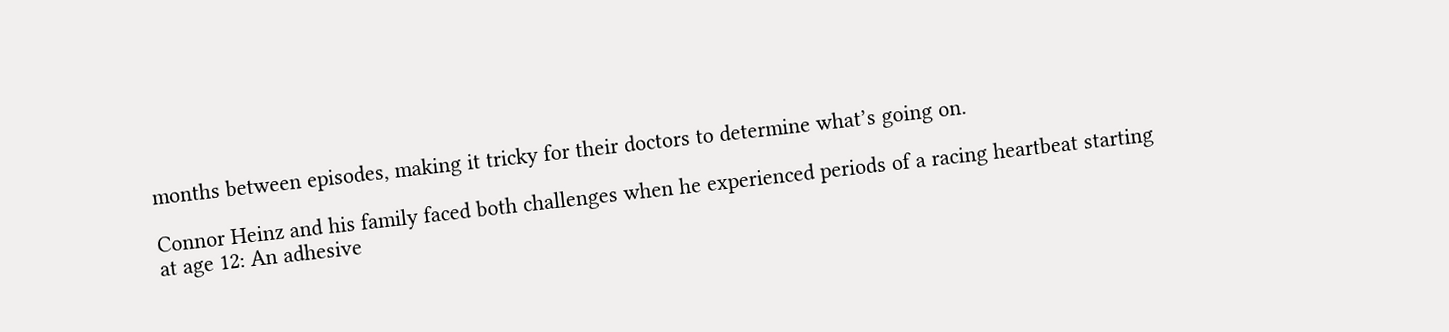months between episodes, making it tricky for their doctors to determine what’s going on.

Connor Heinz and his family faced both challenges when he experienced periods of a racing heartbeat starting at age 12: An adhesive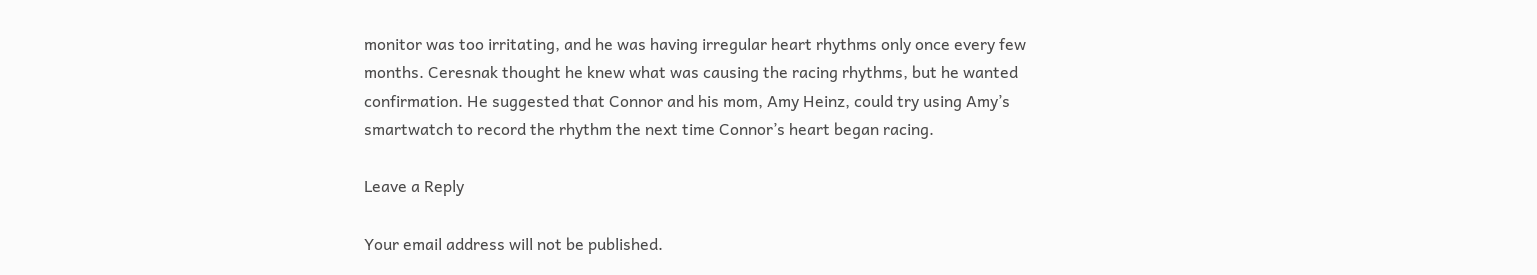monitor was too irritating, and he was having irregular heart rhythms only once every few months. Ceresnak thought he knew what was causing the racing rhythms, but he wanted confirmation. He suggested that Connor and his mom, Amy Heinz, could try using Amy’s smartwatch to record the rhythm the next time Connor’s heart began racing.

Leave a Reply

Your email address will not be published.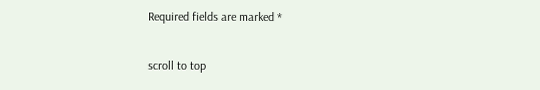Required fields are marked *

scroll to top